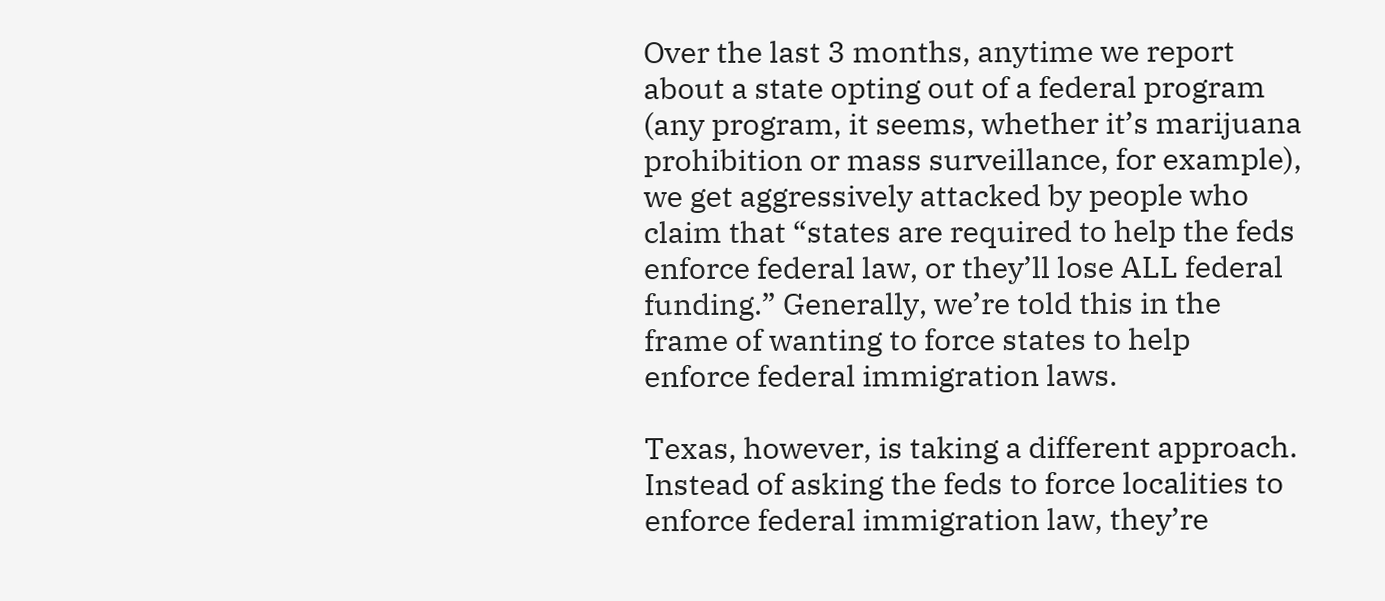Over the last 3 months, anytime we report about a state opting out of a federal program (any program, it seems, whether it’s marijuana prohibition or mass surveillance, for example), we get aggressively attacked by people who claim that “states are required to help the feds enforce federal law, or they’ll lose ALL federal funding.” Generally, we’re told this in the frame of wanting to force states to help enforce federal immigration laws.

Texas, however, is taking a different approach. Instead of asking the feds to force localities to enforce federal immigration law, they’re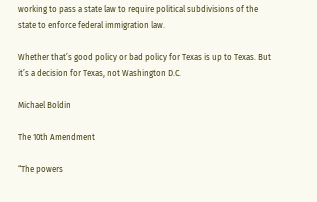working to pass a state law to require political subdivisions of the state to enforce federal immigration law.

Whether that’s good policy or bad policy for Texas is up to Texas. But it’s a decision for Texas, not Washington D.C.

Michael Boldin

The 10th Amendment

“The powers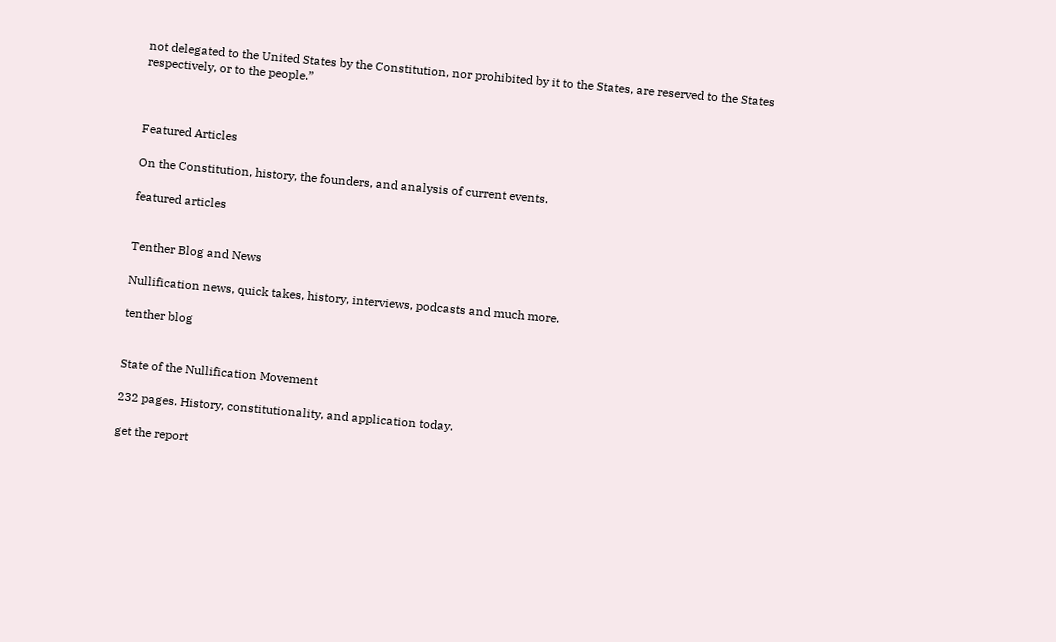not delegated to the United States by the Constitution, nor prohibited by it to the States, are reserved to the States respectively, or to the people.”



Featured Articles

On the Constitution, history, the founders, and analysis of current events.

featured articles


Tenther Blog and News

Nullification news, quick takes, history, interviews, podcasts and much more.

tenther blog


State of the Nullification Movement

232 pages. History, constitutionality, and application today.

get the report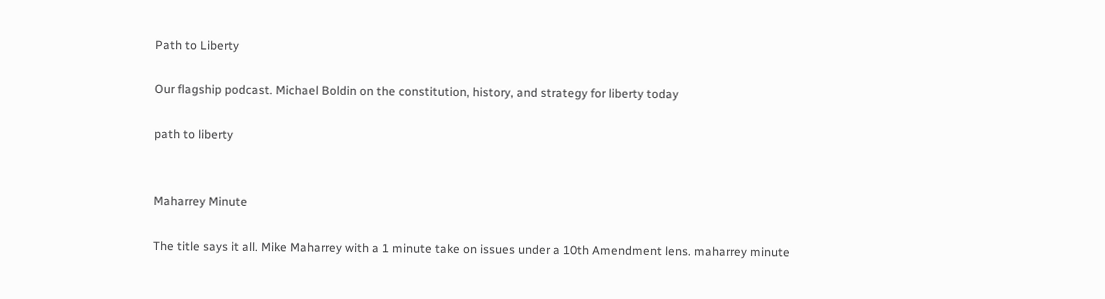Path to Liberty

Our flagship podcast. Michael Boldin on the constitution, history, and strategy for liberty today

path to liberty


Maharrey Minute

The title says it all. Mike Maharrey with a 1 minute take on issues under a 10th Amendment lens. maharrey minute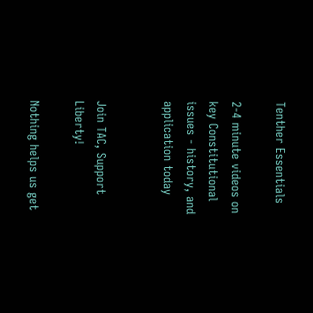Tenther Essentials

2-4 minute videos on key Constitutional issues - history, and application today


Join TAC, Support Liberty!

Nothing helps us get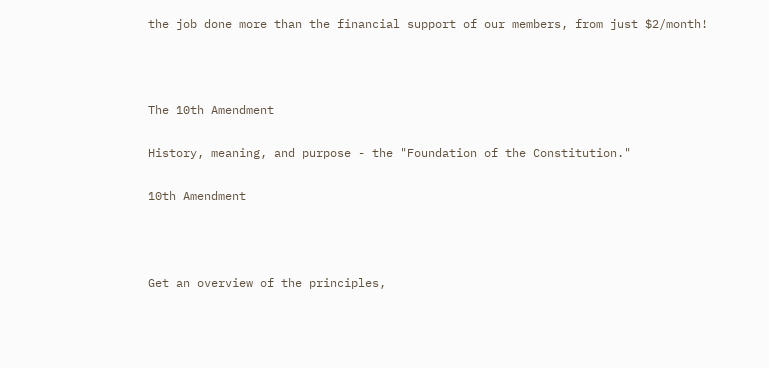the job done more than the financial support of our members, from just $2/month!



The 10th Amendment

History, meaning, and purpose - the "Foundation of the Constitution."

10th Amendment



Get an overview of the principles,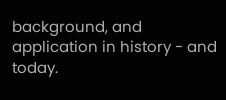background, and application in history - and today.